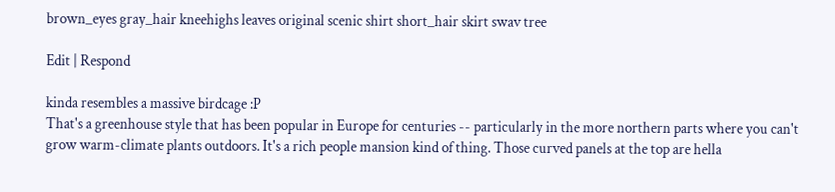brown_eyes gray_hair kneehighs leaves original scenic shirt short_hair skirt swav tree

Edit | Respond

kinda resembles a massive birdcage :P
That's a greenhouse style that has been popular in Europe for centuries -- particularly in the more northern parts where you can't grow warm-climate plants outdoors. It's a rich people mansion kind of thing. Those curved panels at the top are hella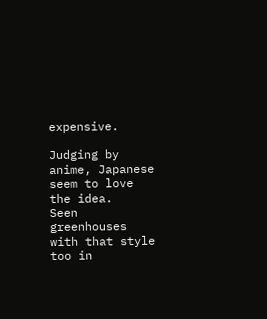expensive.

Judging by anime, Japanese seem to love the idea.
Seen greenhouses with that style too in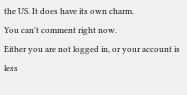the US. It does have its own charm.
You can't comment right now.
Either you are not logged in, or your account is less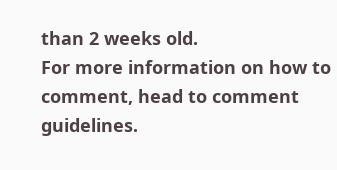than 2 weeks old.
For more information on how to comment, head to comment guidelines.